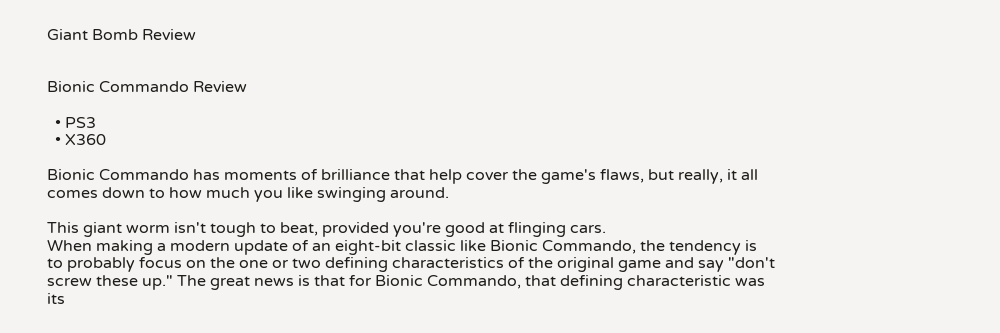Giant Bomb Review


Bionic Commando Review

  • PS3
  • X360

Bionic Commando has moments of brilliance that help cover the game's flaws, but really, it all comes down to how much you like swinging around.

This giant worm isn't tough to beat, provided you're good at flinging cars.
When making a modern update of an eight-bit classic like Bionic Commando, the tendency is to probably focus on the one or two defining characteristics of the original game and say "don't screw these up." The great news is that for Bionic Commando, that defining characteristic was its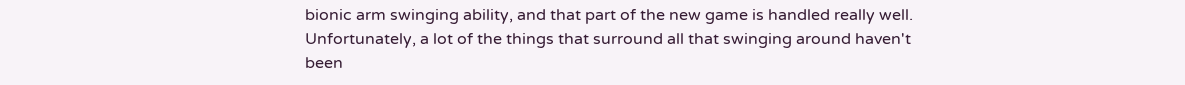bionic arm swinging ability, and that part of the new game is handled really well. Unfortunately, a lot of the things that surround all that swinging around haven't been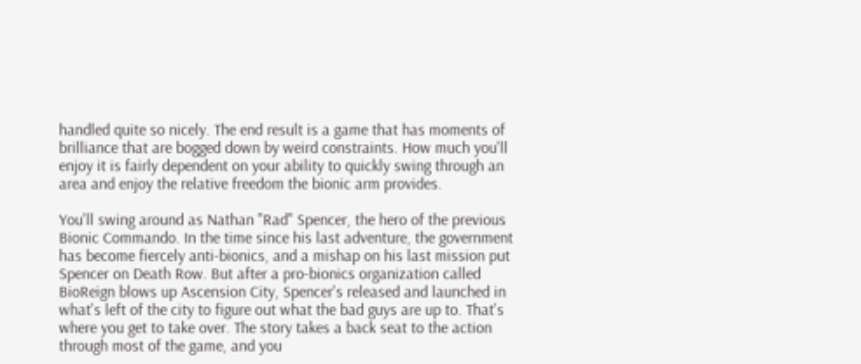handled quite so nicely. The end result is a game that has moments of brilliance that are bogged down by weird constraints. How much you'll enjoy it is fairly dependent on your ability to quickly swing through an area and enjoy the relative freedom the bionic arm provides.

You'll swing around as Nathan "Rad" Spencer, the hero of the previous Bionic Commando. In the time since his last adventure, the government has become fiercely anti-bionics, and a mishap on his last mission put Spencer on Death Row. But after a pro-bionics organization called BioReign blows up Ascension City, Spencer's released and launched in what's left of the city to figure out what the bad guys are up to. That's where you get to take over. The story takes a back seat to the action through most of the game, and you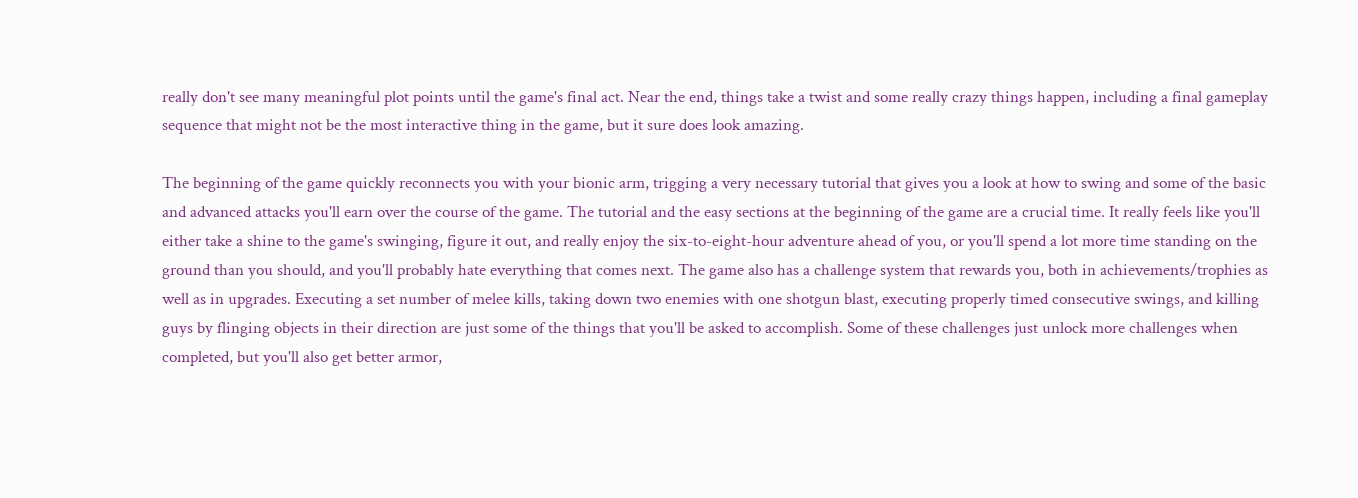really don't see many meaningful plot points until the game's final act. Near the end, things take a twist and some really crazy things happen, including a final gameplay sequence that might not be the most interactive thing in the game, but it sure does look amazing.

The beginning of the game quickly reconnects you with your bionic arm, trigging a very necessary tutorial that gives you a look at how to swing and some of the basic and advanced attacks you'll earn over the course of the game. The tutorial and the easy sections at the beginning of the game are a crucial time. It really feels like you'll either take a shine to the game's swinging, figure it out, and really enjoy the six-to-eight-hour adventure ahead of you, or you'll spend a lot more time standing on the ground than you should, and you'll probably hate everything that comes next. The game also has a challenge system that rewards you, both in achievements/trophies as well as in upgrades. Executing a set number of melee kills, taking down two enemies with one shotgun blast, executing properly timed consecutive swings, and killing guys by flinging objects in their direction are just some of the things that you'll be asked to accomplish. Some of these challenges just unlock more challenges when completed, but you'll also get better armor,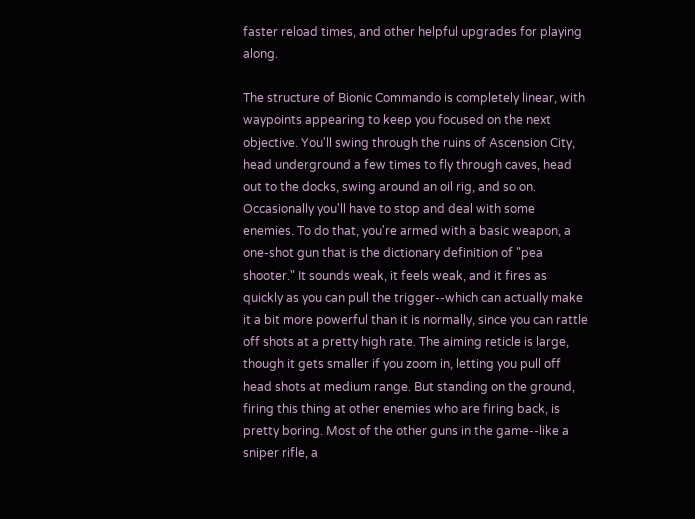faster reload times, and other helpful upgrades for playing along.

The structure of Bionic Commando is completely linear, with waypoints appearing to keep you focused on the next objective. You'll swing through the ruins of Ascension City, head underground a few times to fly through caves, head out to the docks, swing around an oil rig, and so on. Occasionally you'll have to stop and deal with some enemies. To do that, you're armed with a basic weapon, a one-shot gun that is the dictionary definition of "pea shooter." It sounds weak, it feels weak, and it fires as quickly as you can pull the trigger--which can actually make it a bit more powerful than it is normally, since you can rattle off shots at a pretty high rate. The aiming reticle is large, though it gets smaller if you zoom in, letting you pull off head shots at medium range. But standing on the ground, firing this thing at other enemies who are firing back, is pretty boring. Most of the other guns in the game--like a sniper rifle, a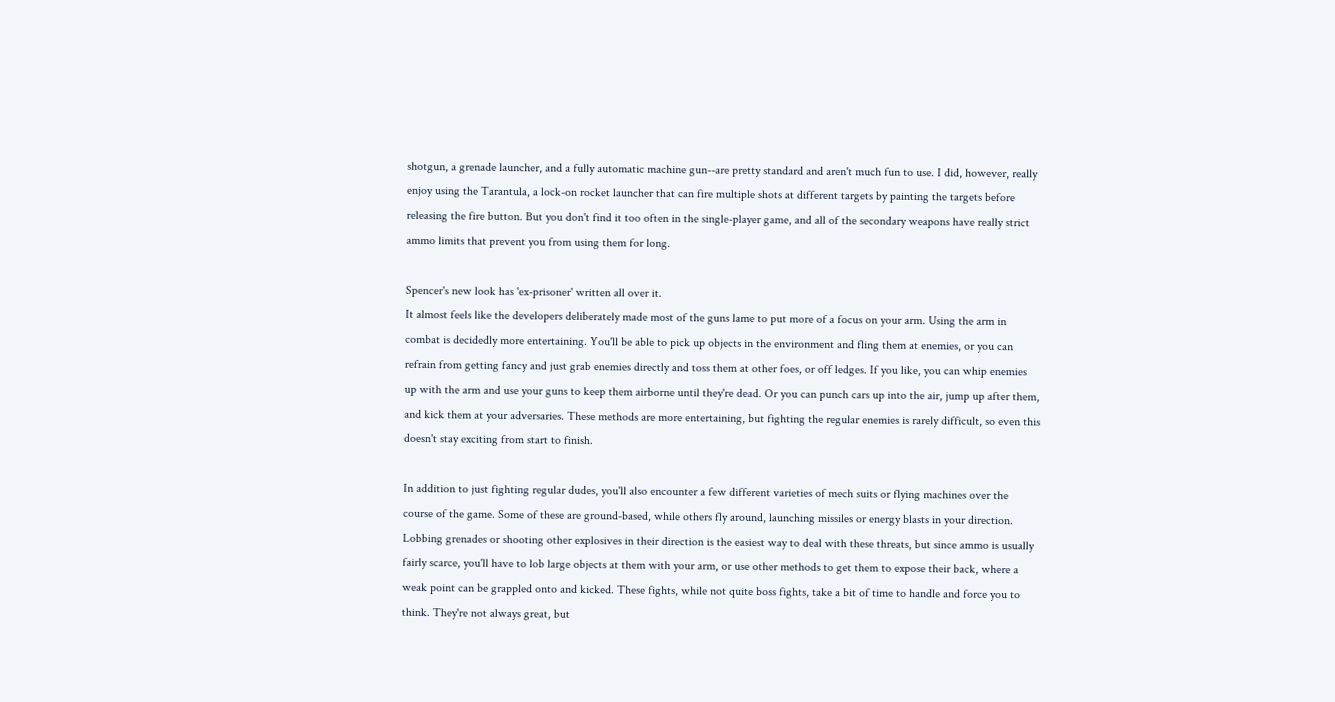shotgun, a grenade launcher, and a fully automatic machine gun--are pretty standard and aren't much fun to use. I did, however, really enjoy using the Tarantula, a lock-on rocket launcher that can fire multiple shots at different targets by painting the targets before releasing the fire button. But you don't find it too often in the single-player game, and all of the secondary weapons have really strict ammo limits that prevent you from using them for long.

Spencer's new look has 'ex-prisoner' written all over it.
It almost feels like the developers deliberately made most of the guns lame to put more of a focus on your arm. Using the arm in combat is decidedly more entertaining. You'll be able to pick up objects in the environment and fling them at enemies, or you can refrain from getting fancy and just grab enemies directly and toss them at other foes, or off ledges. If you like, you can whip enemies up with the arm and use your guns to keep them airborne until they're dead. Or you can punch cars up into the air, jump up after them, and kick them at your adversaries. These methods are more entertaining, but fighting the regular enemies is rarely difficult, so even this doesn't stay exciting from start to finish.

In addition to just fighting regular dudes, you'll also encounter a few different varieties of mech suits or flying machines over the course of the game. Some of these are ground-based, while others fly around, launching missiles or energy blasts in your direction. Lobbing grenades or shooting other explosives in their direction is the easiest way to deal with these threats, but since ammo is usually fairly scarce, you'll have to lob large objects at them with your arm, or use other methods to get them to expose their back, where a weak point can be grappled onto and kicked. These fights, while not quite boss fights, take a bit of time to handle and force you to think. They're not always great, but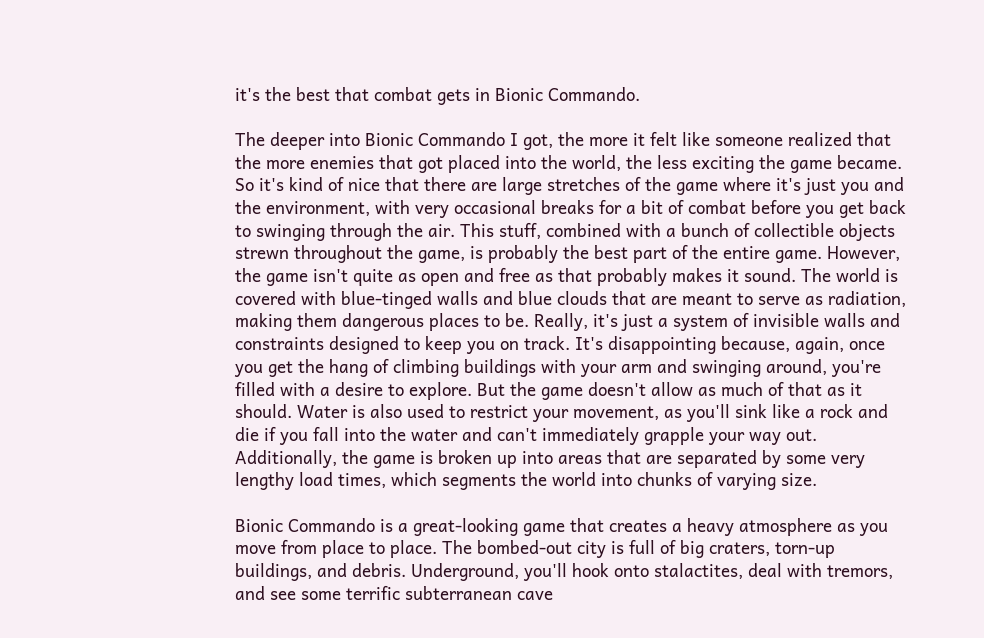it's the best that combat gets in Bionic Commando.

The deeper into Bionic Commando I got, the more it felt like someone realized that the more enemies that got placed into the world, the less exciting the game became. So it's kind of nice that there are large stretches of the game where it's just you and the environment, with very occasional breaks for a bit of combat before you get back to swinging through the air. This stuff, combined with a bunch of collectible objects strewn throughout the game, is probably the best part of the entire game. However, the game isn't quite as open and free as that probably makes it sound. The world is covered with blue-tinged walls and blue clouds that are meant to serve as radiation, making them dangerous places to be. Really, it's just a system of invisible walls and constraints designed to keep you on track. It's disappointing because, again, once you get the hang of climbing buildings with your arm and swinging around, you're filled with a desire to explore. But the game doesn't allow as much of that as it should. Water is also used to restrict your movement, as you'll sink like a rock and die if you fall into the water and can't immediately grapple your way out. Additionally, the game is broken up into areas that are separated by some very lengthy load times, which segments the world into chunks of varying size.

Bionic Commando is a great-looking game that creates a heavy atmosphere as you move from place to place. The bombed-out city is full of big craters, torn-up buildings, and debris. Underground, you'll hook onto stalactites, deal with tremors, and see some terrific subterranean cave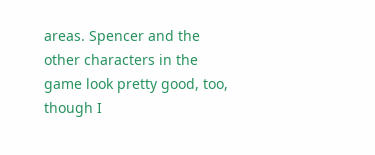areas. Spencer and the other characters in the game look pretty good, too, though I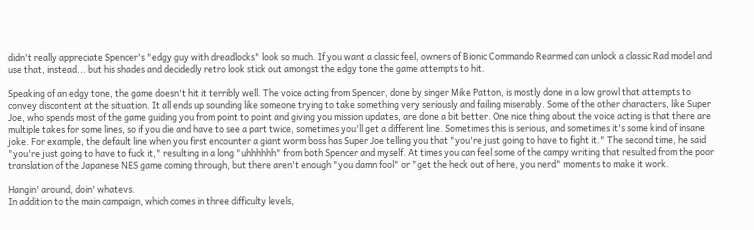didn't really appreciate Spencer's "edgy guy with dreadlocks" look so much. If you want a classic feel, owners of Bionic Commando Rearmed can unlock a classic Rad model and use that, instead... but his shades and decidedly retro look stick out amongst the edgy tone the game attempts to hit.

Speaking of an edgy tone, the game doesn't hit it terribly well. The voice acting from Spencer, done by singer Mike Patton, is mostly done in a low growl that attempts to convey discontent at the situation. It all ends up sounding like someone trying to take something very seriously and failing miserably. Some of the other characters, like Super Joe, who spends most of the game guiding you from point to point and giving you mission updates, are done a bit better. One nice thing about the voice acting is that there are multiple takes for some lines, so if you die and have to see a part twice, sometimes you'll get a different line. Sometimes this is serious, and sometimes it's some kind of insane joke. For example, the default line when you first encounter a giant worm boss has Super Joe telling you that "you're just going to have to fight it." The second time, he said "you're just going to have to fuck it," resulting in a long "uhhhhhh" from both Spencer and myself. At times you can feel some of the campy writing that resulted from the poor translation of the Japanese NES game coming through, but there aren't enough "you damn fool" or "get the heck out of here, you nerd" moments to make it work.

Hangin' around, doin' whatevs.
In addition to the main campaign, which comes in three difficulty levels,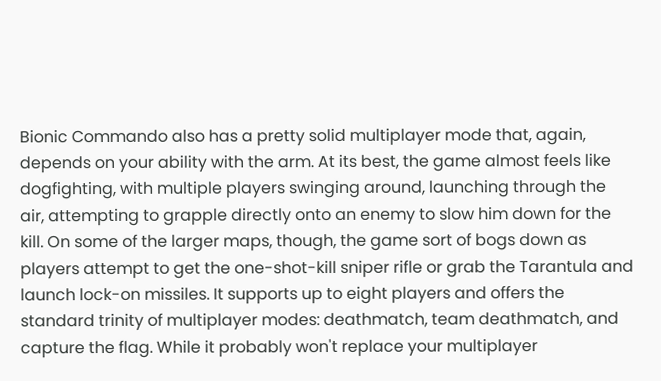Bionic Commando also has a pretty solid multiplayer mode that, again, depends on your ability with the arm. At its best, the game almost feels like dogfighting, with multiple players swinging around, launching through the air, attempting to grapple directly onto an enemy to slow him down for the kill. On some of the larger maps, though, the game sort of bogs down as players attempt to get the one-shot-kill sniper rifle or grab the Tarantula and launch lock-on missiles. It supports up to eight players and offers the standard trinity of multiplayer modes: deathmatch, team deathmatch, and capture the flag. While it probably won't replace your multiplayer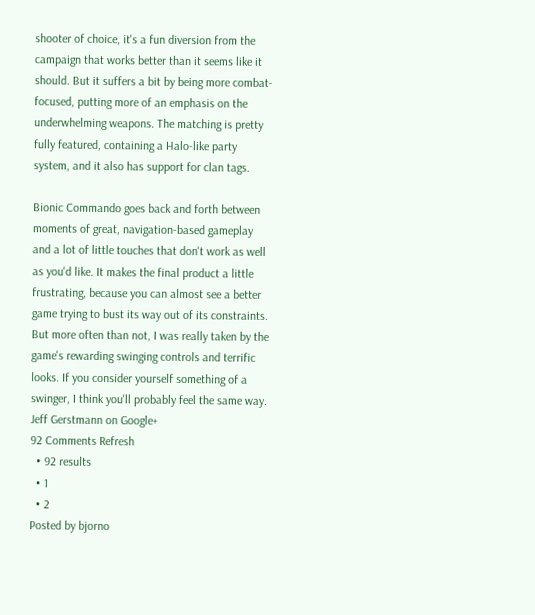shooter of choice, it's a fun diversion from the campaign that works better than it seems like it should. But it suffers a bit by being more combat-focused, putting more of an emphasis on the underwhelming weapons. The matching is pretty fully featured, containing a Halo-like party system, and it also has support for clan tags.

Bionic Commando goes back and forth between moments of great, navigation-based gameplay and a lot of little touches that don't work as well as you'd like. It makes the final product a little frustrating, because you can almost see a better game trying to bust its way out of its constraints. But more often than not, I was really taken by the game's rewarding swinging controls and terrific looks. If you consider yourself something of a swinger, I think you'll probably feel the same way.
Jeff Gerstmann on Google+
92 Comments Refresh
  • 92 results
  • 1
  • 2
Posted by bjorno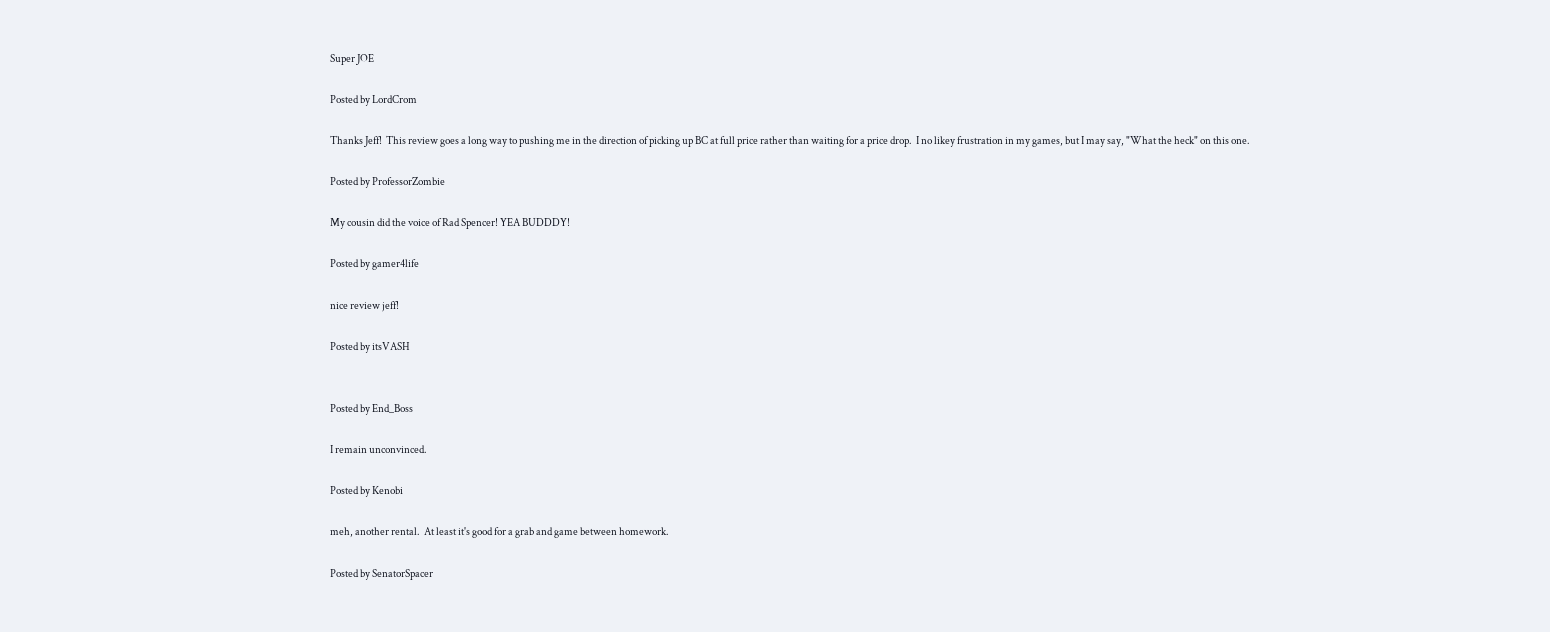Super JOE

Posted by LordCrom

Thanks Jeff!  This review goes a long way to pushing me in the direction of picking up BC at full price rather than waiting for a price drop.  I no likey frustration in my games, but I may say, "What the heck" on this one.

Posted by ProfessorZombie

My cousin did the voice of Rad Spencer! YEA BUDDDY!

Posted by gamer4life

nice review jeff!

Posted by itsVASH


Posted by End_Boss

I remain unconvinced.

Posted by Kenobi

meh, another rental.  At least it's good for a grab and game between homework.

Posted by SenatorSpacer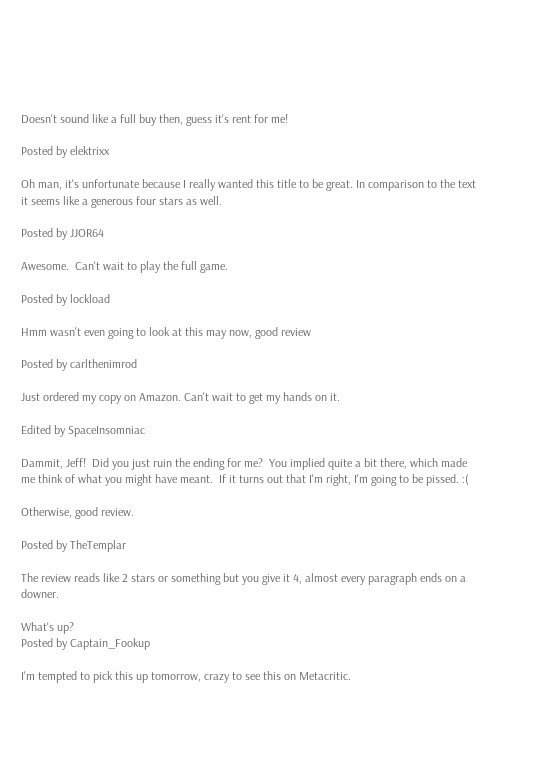Doesn't sound like a full buy then, guess it's rent for me!

Posted by elektrixx

Oh man, it's unfortunate because I really wanted this title to be great. In comparison to the text it seems like a generous four stars as well.

Posted by JJOR64

Awesome.  Can't wait to play the full game.

Posted by lockload

Hmm wasn't even going to look at this may now, good review

Posted by carlthenimrod

Just ordered my copy on Amazon. Can't wait to get my hands on it.

Edited by SpaceInsomniac

Dammit, Jeff!  Did you just ruin the ending for me?  You implied quite a bit there, which made me think of what you might have meant.  If it turns out that I'm right, I'm going to be pissed. :(

Otherwise, good review.

Posted by TheTemplar

The review reads like 2 stars or something but you give it 4, almost every paragraph ends on a downer.

What's up?
Posted by Captain_Fookup

I'm tempted to pick this up tomorrow, crazy to see this on Metacritic.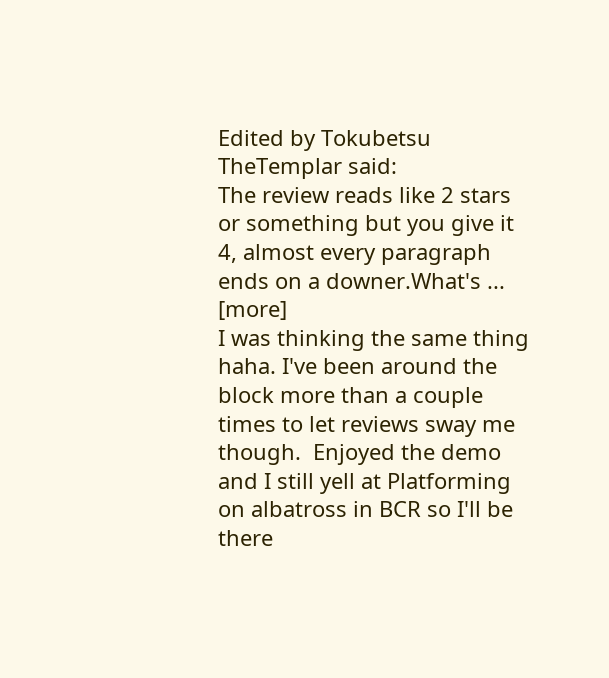Edited by Tokubetsu
TheTemplar said:
The review reads like 2 stars or something but you give it 4, almost every paragraph ends on a downer.What's ... [more]
I was thinking the same thing haha. I've been around the block more than a couple times to let reviews sway me though.  Enjoyed the demo and I still yell at Platforming on albatross in BCR so I'll be there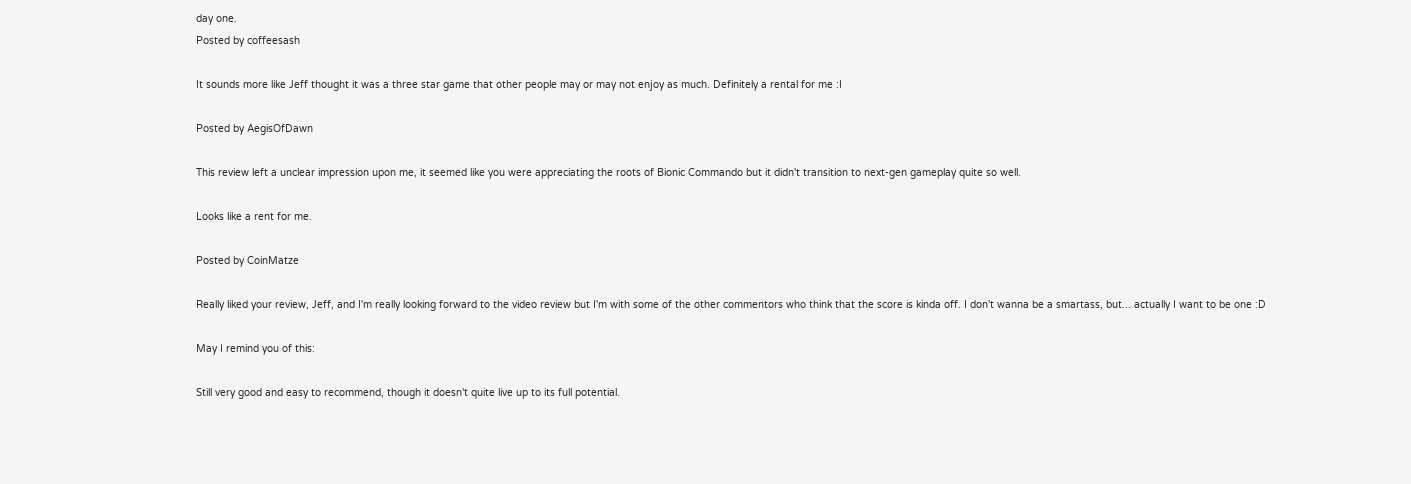day one.
Posted by coffeesash

It sounds more like Jeff thought it was a three star game that other people may or may not enjoy as much. Definitely a rental for me :I

Posted by AegisOfDawn

This review left a unclear impression upon me, it seemed like you were appreciating the roots of Bionic Commando but it didn't transition to next-gen gameplay quite so well.

Looks like a rent for me.

Posted by CoinMatze

Really liked your review, Jeff, and I'm really looking forward to the video review but I'm with some of the other commentors who think that the score is kinda off. I don't wanna be a smartass, but... actually I want to be one :D

May I remind you of this:

Still very good and easy to recommend, though it doesn't quite live up to its full potential.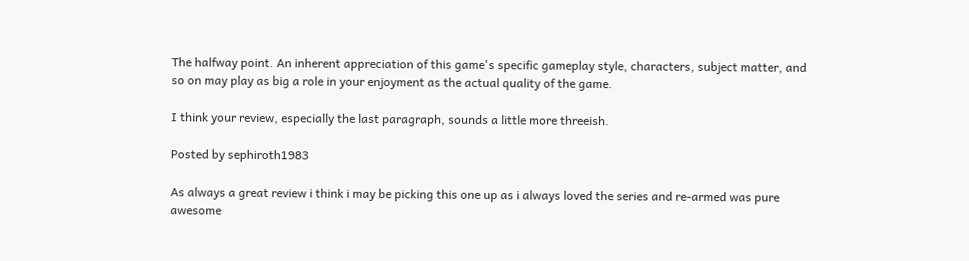The halfway point. An inherent appreciation of this game's specific gameplay style, characters, subject matter, and so on may play as big a role in your enjoyment as the actual quality of the game.

I think your review, especially the last paragraph, sounds a little more threeish.

Posted by sephiroth1983

As always a great review i think i may be picking this one up as i always loved the series and re-armed was pure awesome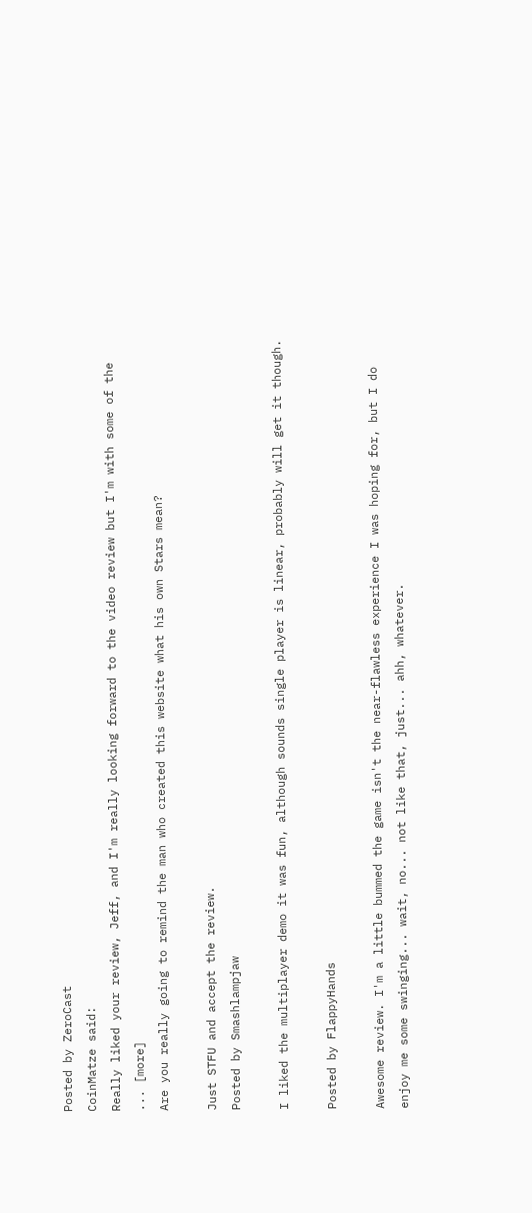Posted by ZeroCast
CoinMatze said:
Really liked your review, Jeff, and I'm really looking forward to the video review but I'm with some of the ... [more]
Are you really going to remind the man who created this website what his own Stars mean?

Just STFU and accept the review.
Posted by Smashlampjaw

I liked the multiplayer demo it was fun, although sounds single player is linear, probably will get it though.

Posted by FlappyHands

Awesome review. I'm a little bummed the game isn't the near-flawless experience I was hoping for, but I do enjoy me some swinging... wait, no... not like that, just... ahh, whatever.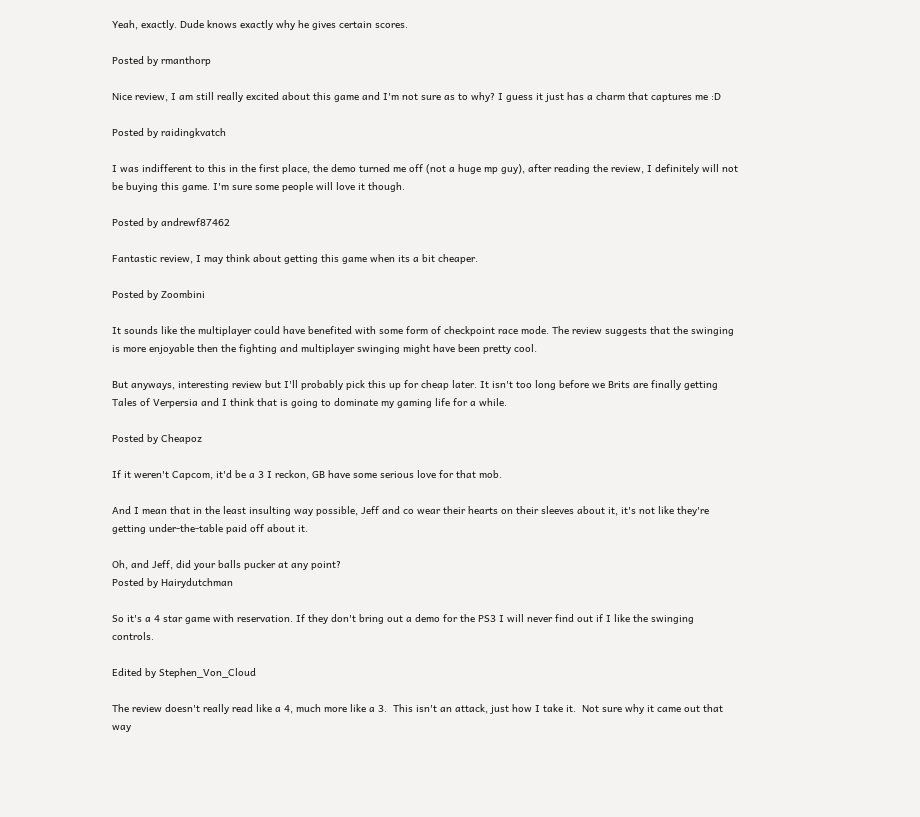Yeah, exactly. Dude knows exactly why he gives certain scores.

Posted by rmanthorp

Nice review, I am still really excited about this game and I'm not sure as to why? I guess it just has a charm that captures me :D

Posted by raidingkvatch

I was indifferent to this in the first place, the demo turned me off (not a huge mp guy), after reading the review, I definitely will not be buying this game. I'm sure some people will love it though.

Posted by andrewf87462

Fantastic review, I may think about getting this game when its a bit cheaper.

Posted by Zoombini

It sounds like the multiplayer could have benefited with some form of checkpoint race mode. The review suggests that the swinging is more enjoyable then the fighting and multiplayer swinging might have been pretty cool.

But anyways, interesting review but I'll probably pick this up for cheap later. It isn't too long before we Brits are finally getting Tales of Verpersia and I think that is going to dominate my gaming life for a while.

Posted by Cheapoz

If it weren't Capcom, it'd be a 3 I reckon, GB have some serious love for that mob.

And I mean that in the least insulting way possible, Jeff and co wear their hearts on their sleeves about it, it's not like they're getting under-the-table paid off about it.

Oh, and Jeff, did your balls pucker at any point?
Posted by Hairydutchman

So it's a 4 star game with reservation. If they don't bring out a demo for the PS3 I will never find out if I like the swinging controls.

Edited by Stephen_Von_Cloud

The review doesn't really read like a 4, much more like a 3.  This isn't an attack, just how I take it.  Not sure why it came out that way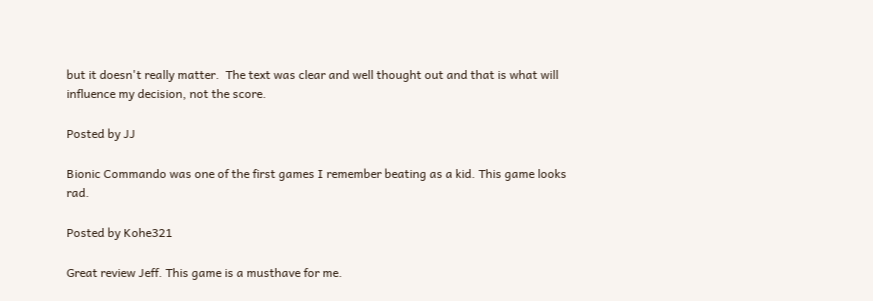but it doesn't really matter.  The text was clear and well thought out and that is what will influence my decision, not the score.

Posted by JJ

Bionic Commando was one of the first games I remember beating as a kid. This game looks rad.

Posted by Kohe321

Great review Jeff. This game is a musthave for me.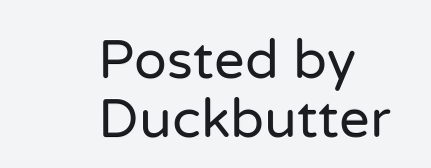Posted by Duckbutter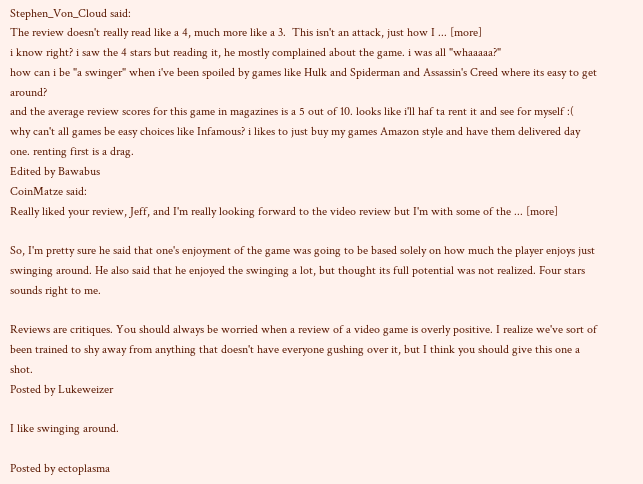Stephen_Von_Cloud said:
The review doesn't really read like a 4, much more like a 3.  This isn't an attack, just how I ... [more]
i know right? i saw the 4 stars but reading it, he mostly complained about the game. i was all "whaaaaa?"
how can i be "a swinger" when i've been spoiled by games like Hulk and Spiderman and Assassin's Creed where its easy to get around?
and the average review scores for this game in magazines is a 5 out of 10. looks like i'll haf ta rent it and see for myself :(
why can't all games be easy choices like Infamous? i likes to just buy my games Amazon style and have them delivered day one. renting first is a drag.
Edited by Bawabus
CoinMatze said:
Really liked your review, Jeff, and I'm really looking forward to the video review but I'm with some of the ... [more]

So, I'm pretty sure he said that one's enjoyment of the game was going to be based solely on how much the player enjoys just swinging around. He also said that he enjoyed the swinging a lot, but thought its full potential was not realized. Four stars sounds right to me.

Reviews are critiques. You should always be worried when a review of a video game is overly positive. I realize we've sort of been trained to shy away from anything that doesn't have everyone gushing over it, but I think you should give this one a shot.
Posted by Lukeweizer

I like swinging around.

Posted by ectoplasma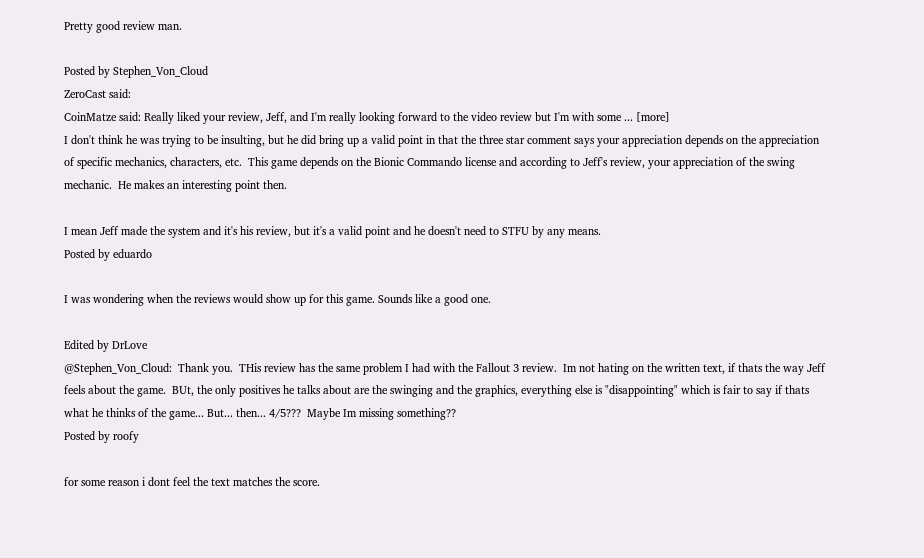Pretty good review man.

Posted by Stephen_Von_Cloud
ZeroCast said:
CoinMatze said: Really liked your review, Jeff, and I'm really looking forward to the video review but I'm with some ... [more]
I don't think he was trying to be insulting, but he did bring up a valid point in that the three star comment says your appreciation depends on the appreciation of specific mechanics, characters, etc.  This game depends on the Bionic Commando license and according to Jeff's review, your appreciation of the swing mechanic.  He makes an interesting point then.

I mean Jeff made the system and it's his review, but it's a valid point and he doesn't need to STFU by any means.
Posted by eduardo

I was wondering when the reviews would show up for this game. Sounds like a good one.

Edited by DrLove
@Stephen_Von_Cloud:  Thank you.  THis review has the same problem I had with the Fallout 3 review.  Im not hating on the written text, if thats the way Jeff feels about the game.  BUt, the only positives he talks about are the swinging and the graphics, everything else is "disappointing" which is fair to say if thats what he thinks of the game... But... then... 4/5???  Maybe Im missing something??
Posted by roofy

for some reason i dont feel the text matches the score.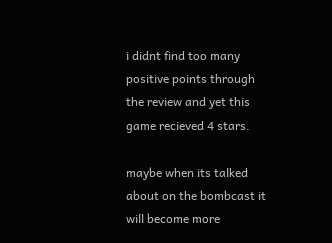i didnt find too many positive points through the review and yet this game recieved 4 stars.

maybe when its talked about on the bombcast it will become more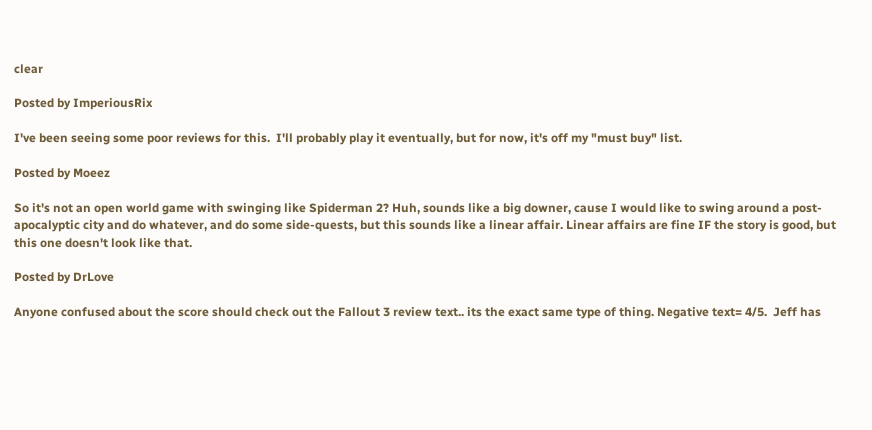clear

Posted by ImperiousRix

I've been seeing some poor reviews for this.  I'll probably play it eventually, but for now, it's off my "must buy" list.

Posted by Moeez

So it's not an open world game with swinging like Spiderman 2? Huh, sounds like a big downer, cause I would like to swing around a post-apocalyptic city and do whatever, and do some side-quests, but this sounds like a linear affair. Linear affairs are fine IF the story is good, but this one doesn't look like that.

Posted by DrLove

Anyone confused about the score should check out the Fallout 3 review text.. its the exact same type of thing. Negative text= 4/5.  Jeff has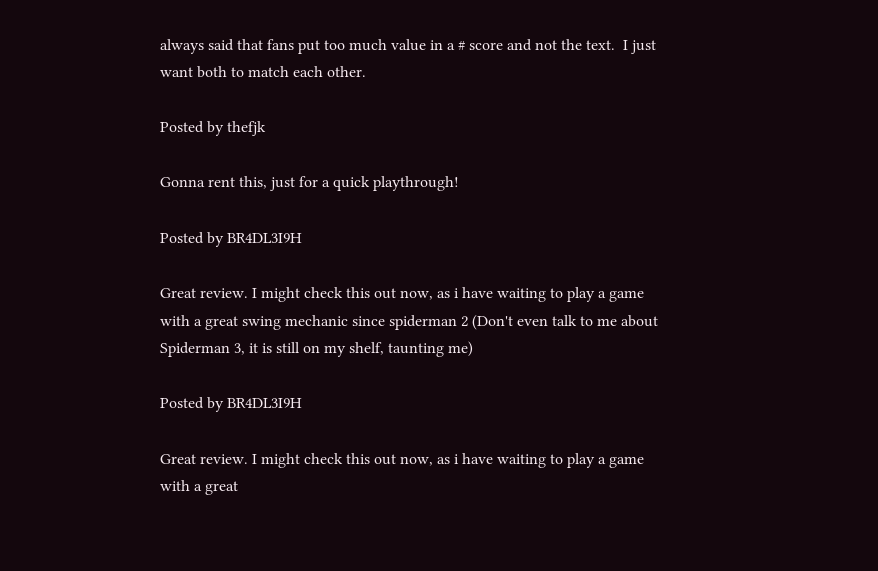always said that fans put too much value in a # score and not the text.  I just want both to match each other.

Posted by thefjk

Gonna rent this, just for a quick playthrough!

Posted by BR4DL3I9H

Great review. I might check this out now, as i have waiting to play a game with a great swing mechanic since spiderman 2 (Don't even talk to me about Spiderman 3, it is still on my shelf, taunting me)

Posted by BR4DL3I9H

Great review. I might check this out now, as i have waiting to play a game with a great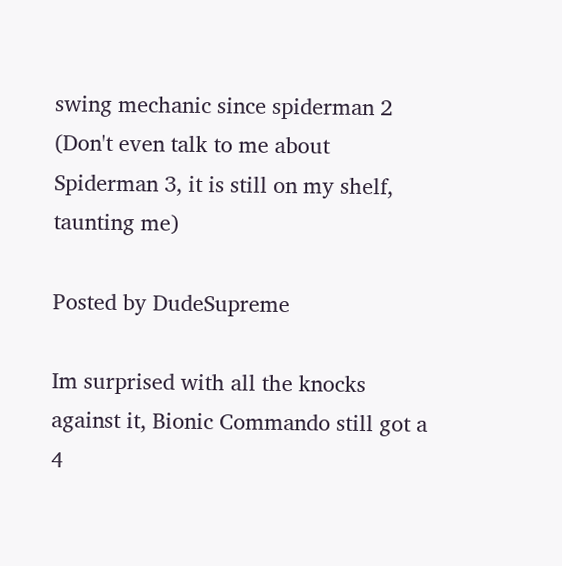swing mechanic since spiderman 2 (Don't even talk to me about Spiderman 3, it is still on my shelf, taunting me)

Posted by DudeSupreme

Im surprised with all the knocks against it, Bionic Commando still got a 4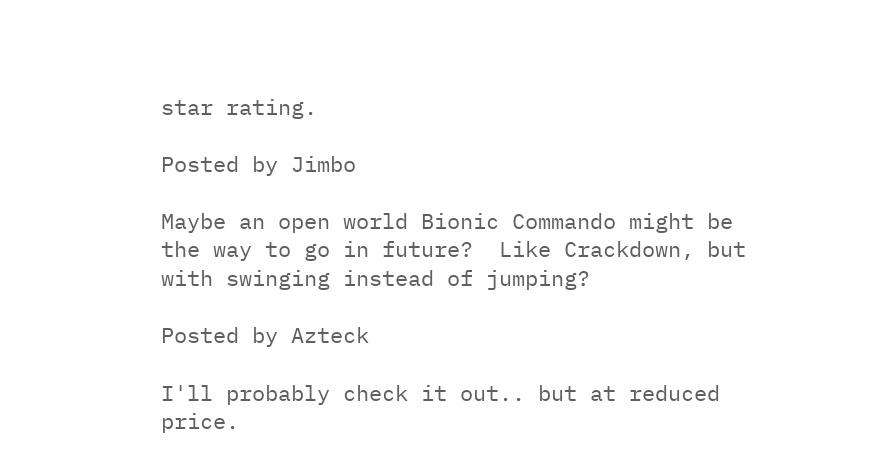star rating.

Posted by Jimbo

Maybe an open world Bionic Commando might be the way to go in future?  Like Crackdown, but with swinging instead of jumping?

Posted by Azteck

I'll probably check it out.. but at reduced price.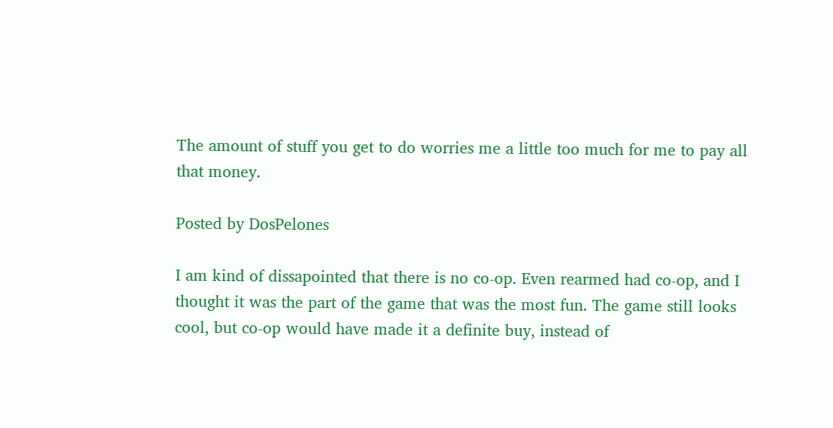The amount of stuff you get to do worries me a little too much for me to pay all that money.

Posted by DosPelones

I am kind of dissapointed that there is no co-op. Even rearmed had co-op, and I thought it was the part of the game that was the most fun. The game still looks cool, but co-op would have made it a definite buy, instead of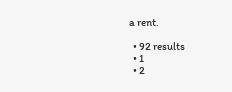a rent.

  • 92 results
  • 1
  • 2